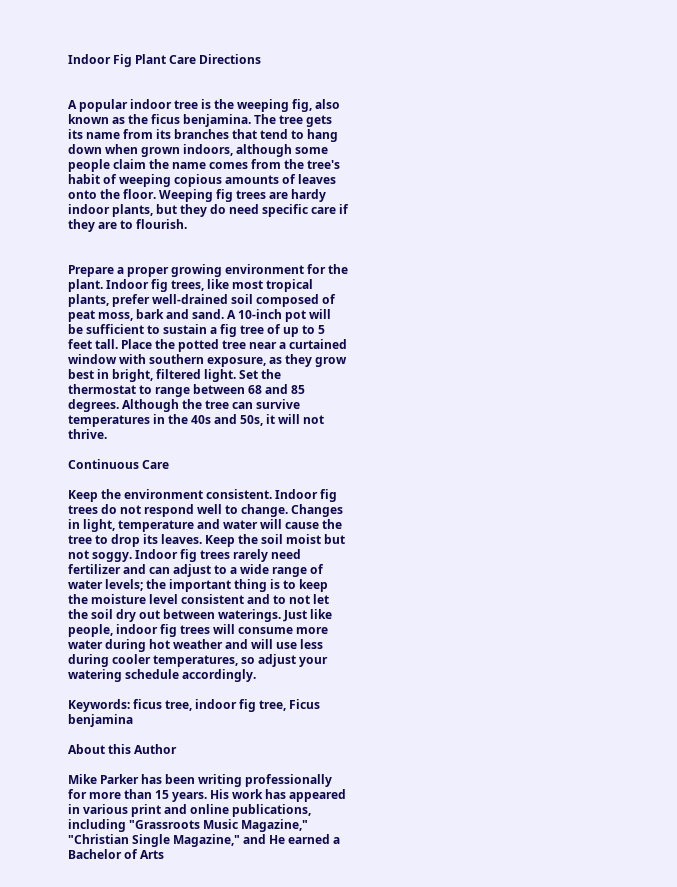Indoor Fig Plant Care Directions


A popular indoor tree is the weeping fig, also known as the ficus benjamina. The tree gets its name from its branches that tend to hang down when grown indoors, although some people claim the name comes from the tree's habit of weeping copious amounts of leaves onto the floor. Weeping fig trees are hardy indoor plants, but they do need specific care if they are to flourish.


Prepare a proper growing environment for the plant. Indoor fig trees, like most tropical plants, prefer well-drained soil composed of peat moss, bark and sand. A 10-inch pot will be sufficient to sustain a fig tree of up to 5 feet tall. Place the potted tree near a curtained window with southern exposure, as they grow best in bright, filtered light. Set the thermostat to range between 68 and 85 degrees. Although the tree can survive temperatures in the 40s and 50s, it will not thrive.

Continuous Care

Keep the environment consistent. Indoor fig trees do not respond well to change. Changes in light, temperature and water will cause the tree to drop its leaves. Keep the soil moist but not soggy. Indoor fig trees rarely need fertilizer and can adjust to a wide range of water levels; the important thing is to keep the moisture level consistent and to not let the soil dry out between waterings. Just like people, indoor fig trees will consume more water during hot weather and will use less during cooler temperatures, so adjust your watering schedule accordingly.

Keywords: ficus tree, indoor fig tree, Ficus benjamina

About this Author

Mike Parker has been writing professionally for more than 15 years. His work has appeared in various print and online publications, including "Grassroots Music Magazine," "Christian Single Magazine," and He earned a Bachelor of Arts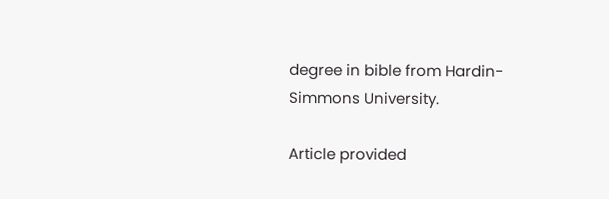degree in bible from Hardin-Simmons University.

Article provided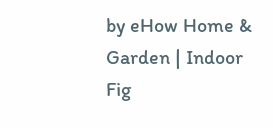by eHow Home & Garden | Indoor Fig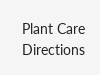Plant Care Directions